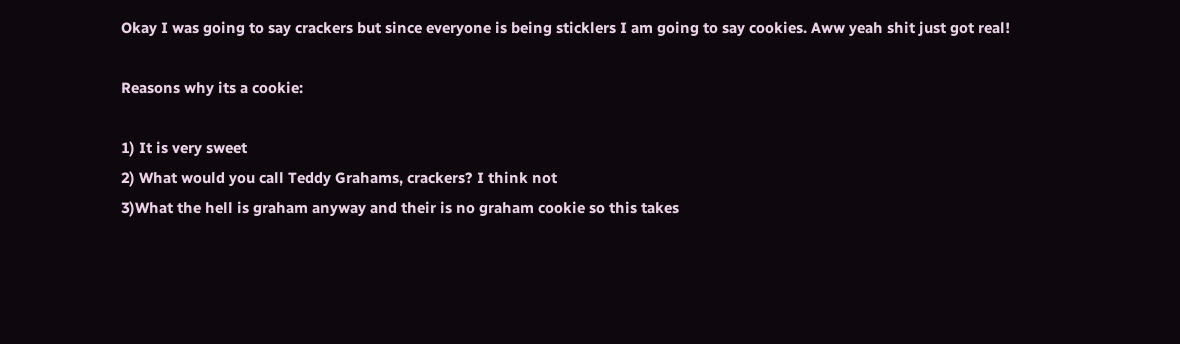Okay I was going to say crackers but since everyone is being sticklers I am going to say cookies. Aww yeah shit just got real!

Reasons why its a cookie:

1) It is very sweet
2) What would you call Teddy Grahams, crackers? I think not
3)What the hell is graham anyway and their is no graham cookie so this takes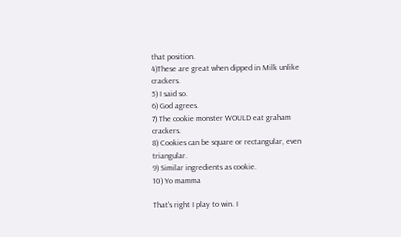that position.
4)These are great when dipped in Milk unlike crackers.
5) I said so.
6) God agrees.
7) The cookie monster WOULD eat graham crackers.
8) Cookies can be square or rectangular, even triangular.
9) Similar ingredients as cookie.
10) Yo mamma

That's right I play to win. I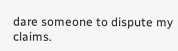dare someone to dispute my claims.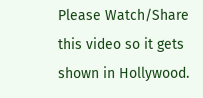Please Watch/Share this video so it gets shown in Hollywood.